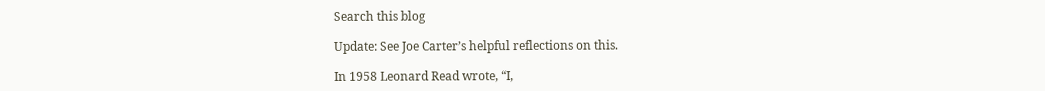Search this blog

Update: See Joe Carter’s helpful reflections on this.

In 1958 Leonard Read wrote, “I,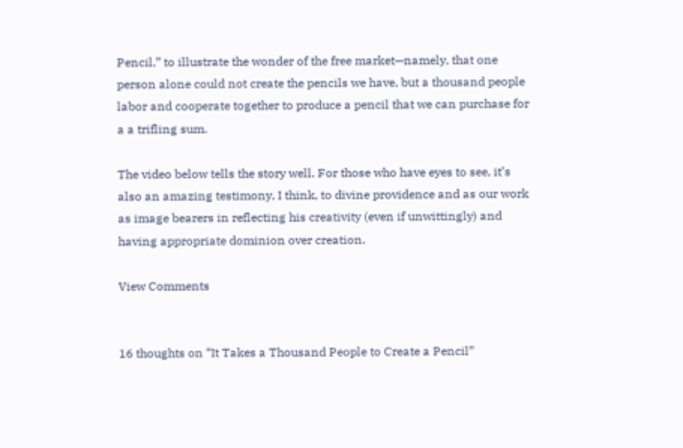Pencil,” to illustrate the wonder of the free market—namely, that one person alone could not create the pencils we have, but a thousand people labor and cooperate together to produce a pencil that we can purchase for a a trifling sum.

The video below tells the story well. For those who have eyes to see, it’s also an amazing testimony, I think, to divine providence and as our work as image bearers in reflecting his creativity (even if unwittingly) and having appropriate dominion over creation.

View Comments


16 thoughts on “It Takes a Thousand People to Create a Pencil”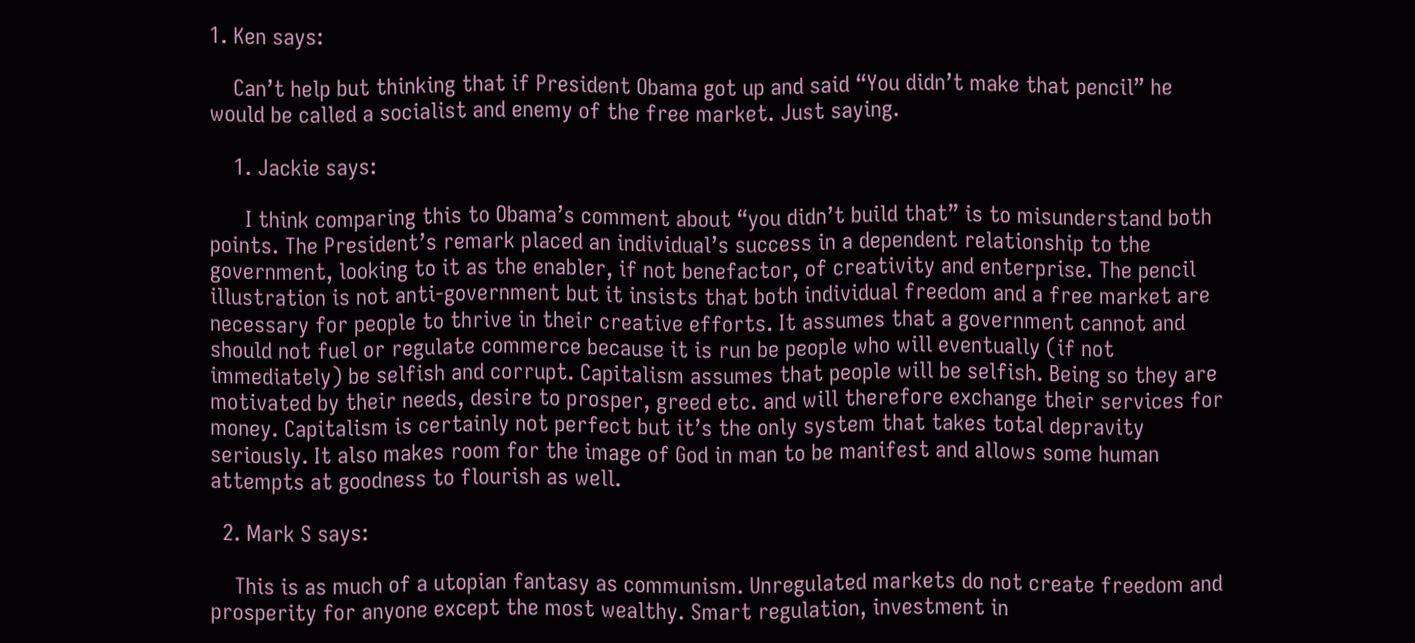1. Ken says:

    Can’t help but thinking that if President Obama got up and said “You didn’t make that pencil” he would be called a socialist and enemy of the free market. Just saying.

    1. Jackie says:

      I think comparing this to Obama’s comment about “you didn’t build that” is to misunderstand both points. The President’s remark placed an individual’s success in a dependent relationship to the government, looking to it as the enabler, if not benefactor, of creativity and enterprise. The pencil illustration is not anti-government but it insists that both individual freedom and a free market are necessary for people to thrive in their creative efforts. It assumes that a government cannot and should not fuel or regulate commerce because it is run be people who will eventually (if not immediately) be selfish and corrupt. Capitalism assumes that people will be selfish. Being so they are motivated by their needs, desire to prosper, greed etc. and will therefore exchange their services for money. Capitalism is certainly not perfect but it’s the only system that takes total depravity seriously. It also makes room for the image of God in man to be manifest and allows some human attempts at goodness to flourish as well.

  2. Mark S says:

    This is as much of a utopian fantasy as communism. Unregulated markets do not create freedom and prosperity for anyone except the most wealthy. Smart regulation, investment in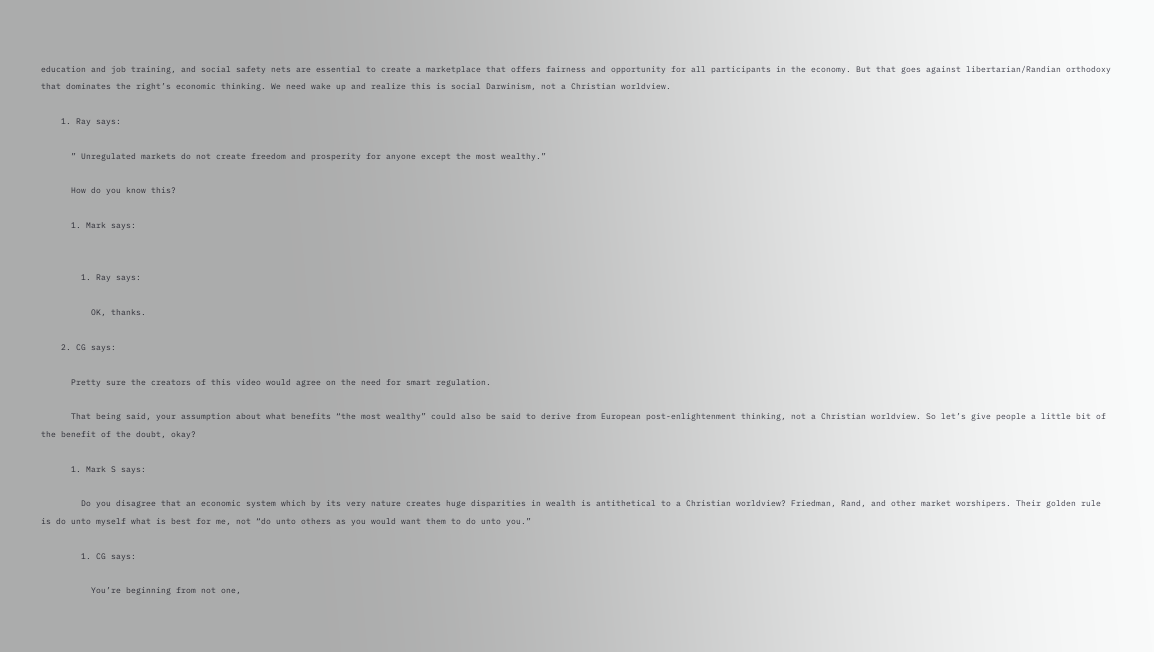education and job training, and social safety nets are essential to create a marketplace that offers fairness and opportunity for all participants in the economy. But that goes against libertarian/Randian orthodoxy that dominates the right’s economic thinking. We need wake up and realize this is social Darwinism, not a Christian worldview.

    1. Ray says:

      ” Unregulated markets do not create freedom and prosperity for anyone except the most wealthy.”

      How do you know this?

      1. Mark says:


        1. Ray says:

          OK, thanks.

    2. CG says:

      Pretty sure the creators of this video would agree on the need for smart regulation.

      That being said, your assumption about what benefits “the most wealthy” could also be said to derive from European post-enlightenment thinking, not a Christian worldview. So let’s give people a little bit of the benefit of the doubt, okay?

      1. Mark S says:

        Do you disagree that an economic system which by its very nature creates huge disparities in wealth is antithetical to a Christian worldview? Friedman, Rand, and other market worshipers. Their golden rule is do unto myself what is best for me, not “do unto others as you would want them to do unto you.”

        1. CG says:

          You’re beginning from not one,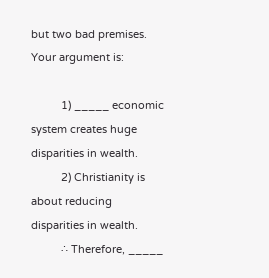but two bad premises. Your argument is:

          1) _____ economic system creates huge disparities in wealth.
          2) Christianity is about reducing disparities in wealth.
          ∴ Therefore, _____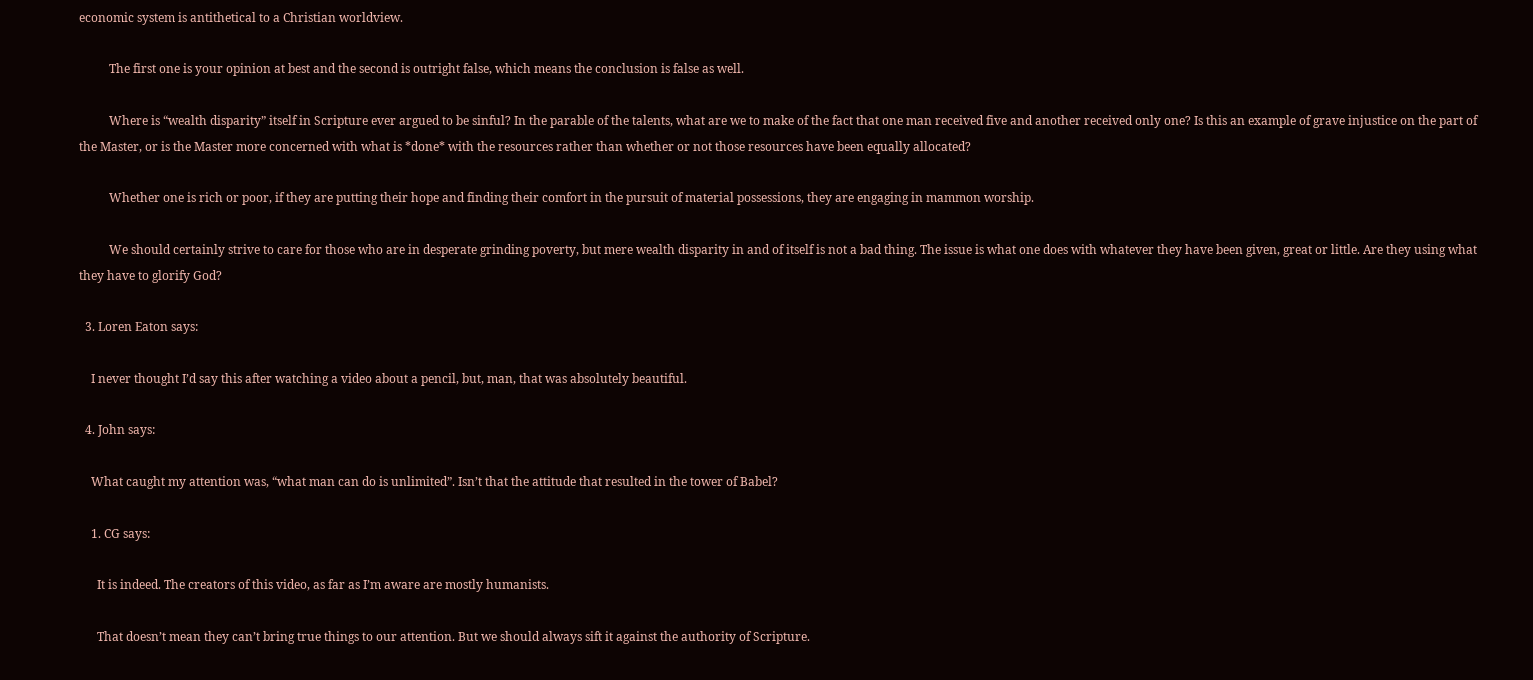economic system is antithetical to a Christian worldview.

          The first one is your opinion at best and the second is outright false, which means the conclusion is false as well.

          Where is “wealth disparity” itself in Scripture ever argued to be sinful? In the parable of the talents, what are we to make of the fact that one man received five and another received only one? Is this an example of grave injustice on the part of the Master, or is the Master more concerned with what is *done* with the resources rather than whether or not those resources have been equally allocated?

          Whether one is rich or poor, if they are putting their hope and finding their comfort in the pursuit of material possessions, they are engaging in mammon worship.

          We should certainly strive to care for those who are in desperate grinding poverty, but mere wealth disparity in and of itself is not a bad thing. The issue is what one does with whatever they have been given, great or little. Are they using what they have to glorify God?

  3. Loren Eaton says:

    I never thought I’d say this after watching a video about a pencil, but, man, that was absolutely beautiful.

  4. John says:

    What caught my attention was, “what man can do is unlimited”. Isn’t that the attitude that resulted in the tower of Babel?

    1. CG says:

      It is indeed. The creators of this video, as far as I’m aware are mostly humanists.

      That doesn’t mean they can’t bring true things to our attention. But we should always sift it against the authority of Scripture.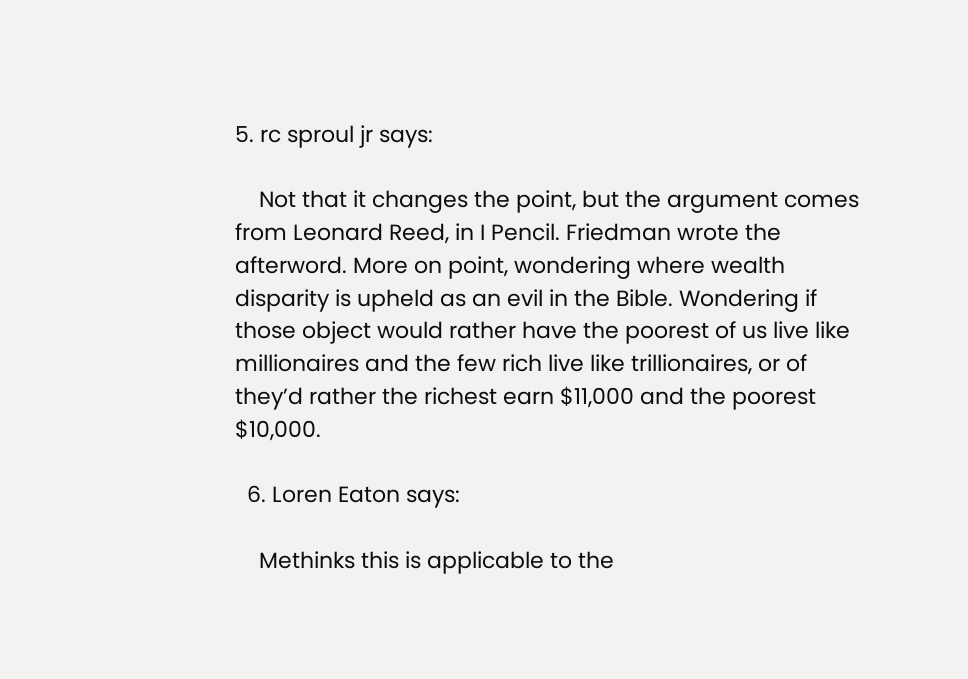5. rc sproul jr says:

    Not that it changes the point, but the argument comes from Leonard Reed, in I Pencil. Friedman wrote the afterword. More on point, wondering where wealth disparity is upheld as an evil in the Bible. Wondering if those object would rather have the poorest of us live like millionaires and the few rich live like trillionaires, or of they’d rather the richest earn $11,000 and the poorest $10,000.

  6. Loren Eaton says:

    Methinks this is applicable to the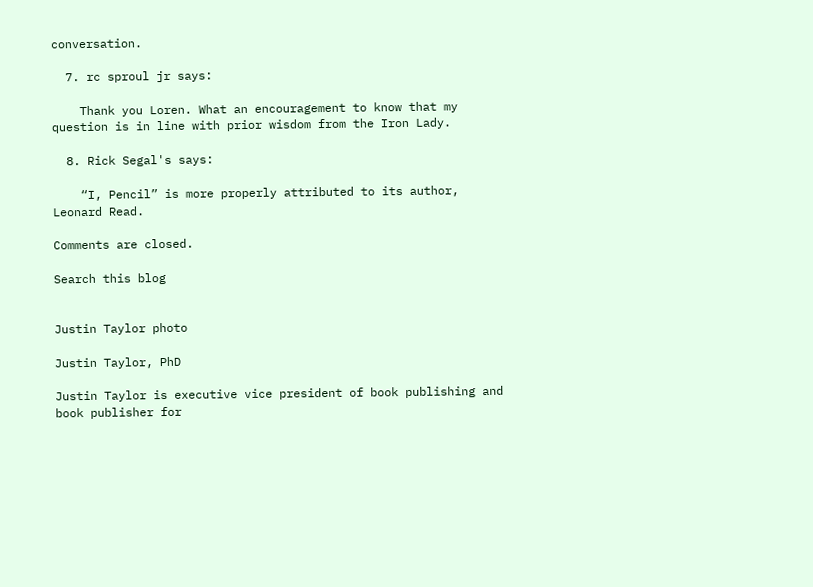conversation.

  7. rc sproul jr says:

    Thank you Loren. What an encouragement to know that my question is in line with prior wisdom from the Iron Lady.

  8. Rick Segal's says:

    “I, Pencil” is more properly attributed to its author, Leonard Read.

Comments are closed.

Search this blog


Justin Taylor photo

Justin Taylor, PhD

Justin Taylor is executive vice president of book publishing and book publisher for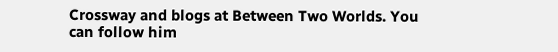Crossway and blogs at Between Two Worlds. You can follow him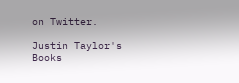on Twitter.

Justin Taylor's Books